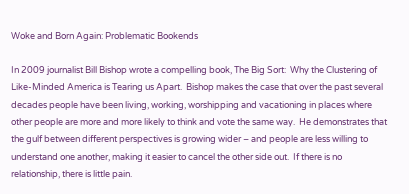Woke and Born Again: Problematic Bookends

In 2009 journalist Bill Bishop wrote a compelling book, The Big Sort:  Why the Clustering of Like-Minded America is Tearing us Apart.  Bishop makes the case that over the past several decades people have been living, working, worshipping and vacationing in places where other people are more and more likely to think and vote the same way.  He demonstrates that the gulf between different perspectives is growing wider – and people are less willing to understand one another, making it easier to cancel the other side out.  If there is no relationship, there is little pain.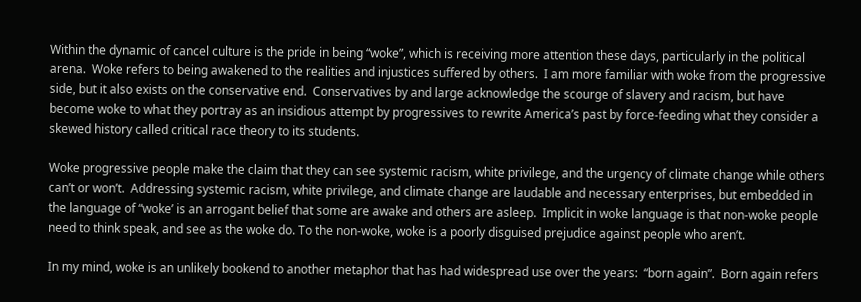Within the dynamic of cancel culture is the pride in being “woke”, which is receiving more attention these days, particularly in the political arena.  Woke refers to being awakened to the realities and injustices suffered by others.  I am more familiar with woke from the progressive side, but it also exists on the conservative end.  Conservatives by and large acknowledge the scourge of slavery and racism, but have become woke to what they portray as an insidious attempt by progressives to rewrite America’s past by force-feeding what they consider a skewed history called critical race theory to its students.

Woke progressive people make the claim that they can see systemic racism, white privilege, and the urgency of climate change while others can’t or won’t.  Addressing systemic racism, white privilege, and climate change are laudable and necessary enterprises, but embedded in the language of “woke’ is an arrogant belief that some are awake and others are asleep.  Implicit in woke language is that non-woke people need to think speak, and see as the woke do. To the non-woke, woke is a poorly disguised prejudice against people who aren’t.

In my mind, woke is an unlikely bookend to another metaphor that has had widespread use over the years:  “born again”.  Born again refers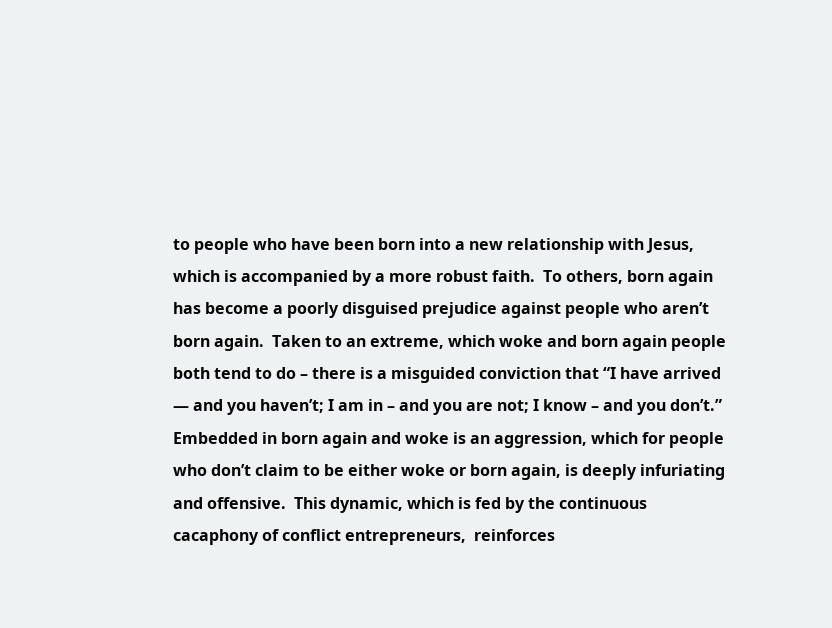to people who have been born into a new relationship with Jesus, which is accompanied by a more robust faith.  To others, born again has become a poorly disguised prejudice against people who aren’t born again.  Taken to an extreme, which woke and born again people both tend to do – there is a misguided conviction that “I have arrived — and you haven’t; I am in – and you are not; I know – and you don’t.”  Embedded in born again and woke is an aggression, which for people who don’t claim to be either woke or born again, is deeply infuriating and offensive.  This dynamic, which is fed by the continuous cacaphony of conflict entrepreneurs,  reinforces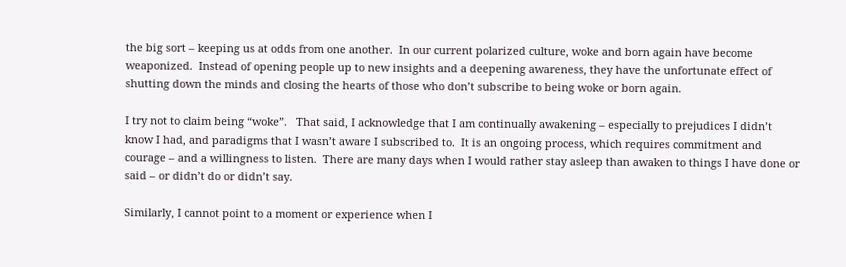the big sort – keeping us at odds from one another.  In our current polarized culture, woke and born again have become weaponized.  Instead of opening people up to new insights and a deepening awareness, they have the unfortunate effect of shutting down the minds and closing the hearts of those who don’t subscribe to being woke or born again.

I try not to claim being “woke”.   That said, I acknowledge that I am continually awakening – especially to prejudices I didn’t know I had, and paradigms that I wasn’t aware I subscribed to.  It is an ongoing process, which requires commitment and courage – and a willingness to listen.  There are many days when I would rather stay asleep than awaken to things I have done or said – or didn’t do or didn’t say.

Similarly, I cannot point to a moment or experience when I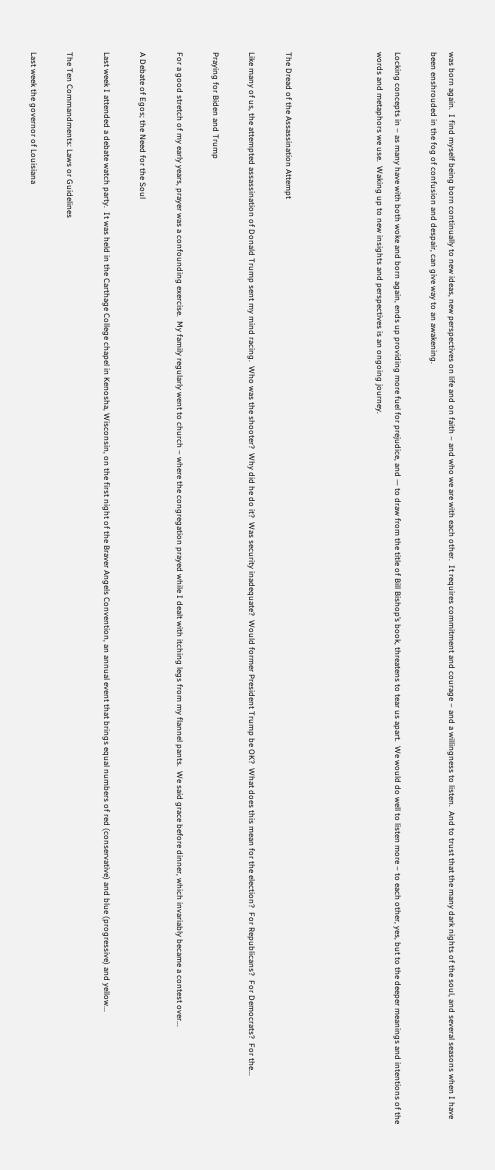was born again.  I find myself being born continually to new ideas, new perspectives on life and on faith – and who we are with each other.  It requires commitment and courage – and a willingness to listen.  And to trust that the many dark nights of the soul, and several seasons when I have been enshrouded in the fog of confusion and despair, can give way to an awakening.

Locking concepts in – as many have with both woke and born again, ends up providing more fuel for prejudice, and — to draw from the title of Bill Bishop’s book, threatens to tear us apart.  We would do well to listen more – to each other, yes, but to the deeper meanings and intentions of the words and metaphors we use.  Waking up to new insights and perspectives is an ongoing journey.




The Dread of the Assassination Attempt

Like many of us, the attempted assassination of Donald Trump sent my mind racing.  Who was the shooter?  Why did he do it?  Was security inadequate?  Would former President Trump be OK?  What does this mean for the election?  For Republicans?  For Democrats?  For the...

Praying for Biden and Trump

For a good stretch of my early years, prayer was a confounding exercise.  My family regularly went to church – where the congregation prayed while I dealt with itching legs from my flannel pants.  We said grace before dinner, which invariably became a contest over...

A Debate of Egos; the Need for the Soul

Last week I attended a debate watch party.  It was held in the Carthage College chapel in Kenosha, Wisconsin, on the first night of the Braver Angels Convention, an annual event that brings equal numbers of red (conservative) and blue (progressive) and yellow...

The Ten Commandments: Laws or Guidelines

Last week the governor of Louisiana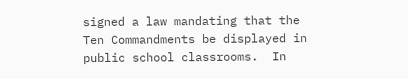signed a law mandating that the Ten Commandments be displayed in public school classrooms.  In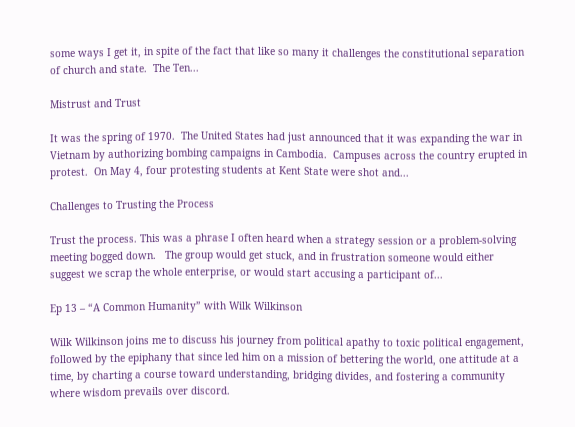some ways I get it, in spite of the fact that like so many it challenges the constitutional separation of church and state.  The Ten...

Mistrust and Trust

It was the spring of 1970.  The United States had just announced that it was expanding the war in Vietnam by authorizing bombing campaigns in Cambodia.  Campuses across the country erupted in protest.  On May 4, four protesting students at Kent State were shot and...

Challenges to Trusting the Process

Trust the process. This was a phrase I often heard when a strategy session or a problem-solving meeting bogged down.   The group would get stuck, and in frustration someone would either suggest we scrap the whole enterprise, or would start accusing a participant of...

Ep 13 – “A Common Humanity” with Wilk Wilkinson

Wilk Wilkinson joins me to discuss his journey from political apathy to toxic political engagement, followed by the epiphany that since led him on a mission of bettering the world, one attitude at a time, by charting a course toward understanding, bridging divides, and fostering a community where wisdom prevails over discord.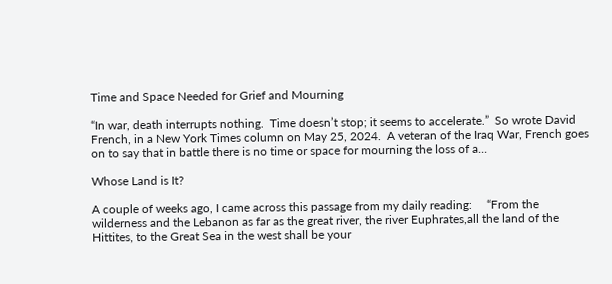Time and Space Needed for Grief and Mourning

“In war, death interrupts nothing.  Time doesn’t stop; it seems to accelerate.”  So wrote David French, in a New York Times column on May 25, 2024.  A veteran of the Iraq War, French goes on to say that in battle there is no time or space for mourning the loss of a...

Whose Land is It?

A couple of weeks ago, I came across this passage from my daily reading:     “From the wilderness and the Lebanon as far as the great river, the river Euphrates,all the land of the Hittites, to the Great Sea in the west shall be your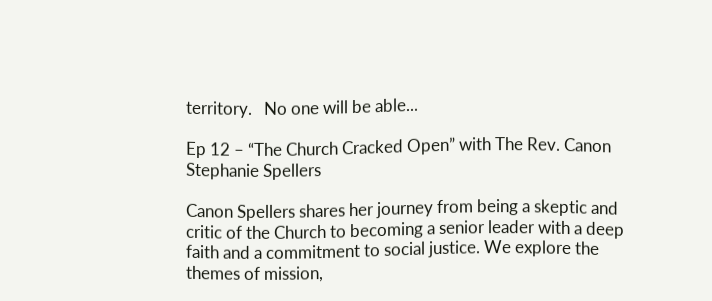territory.   No one will be able...

Ep 12 – “The Church Cracked Open” with The Rev. Canon Stephanie Spellers

Canon Spellers shares her journey from being a skeptic and critic of the Church to becoming a senior leader with a deep faith and a commitment to social justice. We explore the themes of mission,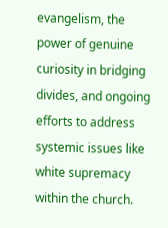evangelism, the power of genuine curiosity in bridging divides, and ongoing efforts to address systemic issues like white supremacy within the church.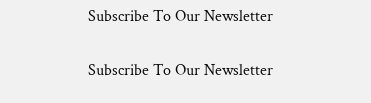Subscribe To Our Newsletter

Subscribe To Our Newsletter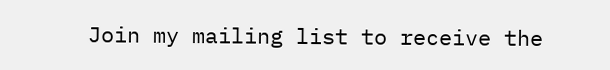Join my mailing list to receive the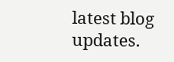latest blog updates.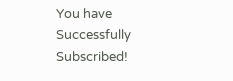You have Successfully Subscribed!